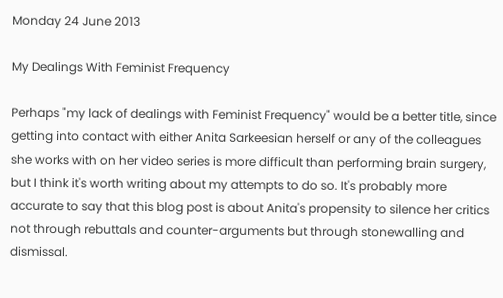Monday 24 June 2013

My Dealings With Feminist Frequency

Perhaps "my lack of dealings with Feminist Frequency" would be a better title, since getting into contact with either Anita Sarkeesian herself or any of the colleagues she works with on her video series is more difficult than performing brain surgery, but I think it's worth writing about my attempts to do so. It's probably more accurate to say that this blog post is about Anita's propensity to silence her critics not through rebuttals and counter-arguments but through stonewalling and dismissal.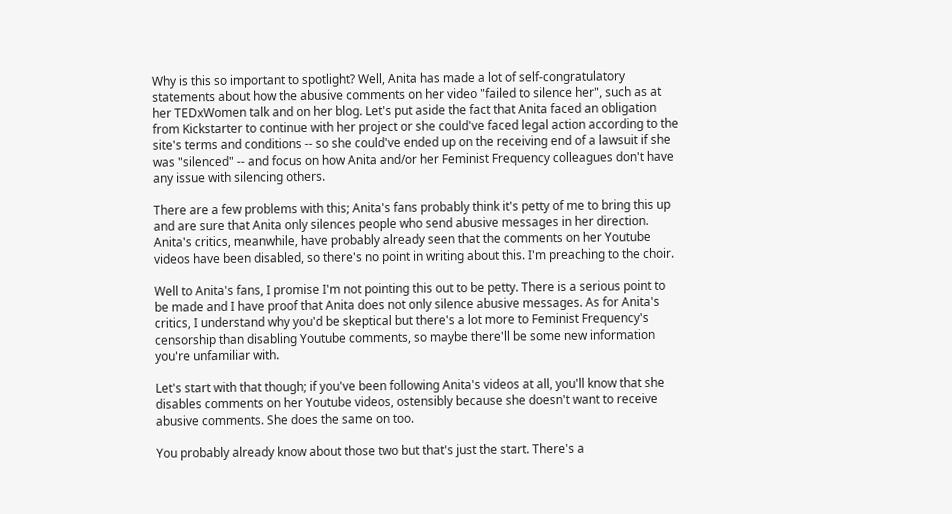Why is this so important to spotlight? Well, Anita has made a lot of self-congratulatory statements about how the abusive comments on her video "failed to silence her", such as at her TEDxWomen talk and on her blog. Let's put aside the fact that Anita faced an obligation from Kickstarter to continue with her project or she could've faced legal action according to the site's terms and conditions -- so she could've ended up on the receiving end of a lawsuit if she was "silenced" -- and focus on how Anita and/or her Feminist Frequency colleagues don't have any issue with silencing others.

There are a few problems with this; Anita's fans probably think it's petty of me to bring this up and are sure that Anita only silences people who send abusive messages in her direction. Anita's critics, meanwhile, have probably already seen that the comments on her Youtube videos have been disabled, so there's no point in writing about this. I'm preaching to the choir.

Well to Anita's fans, I promise I'm not pointing this out to be petty. There is a serious point to be made and I have proof that Anita does not only silence abusive messages. As for Anita's critics, I understand why you'd be skeptical but there's a lot more to Feminist Frequency's censorship than disabling Youtube comments, so maybe there'll be some new information you're unfamiliar with.

Let's start with that though; if you've been following Anita's videos at all, you'll know that she disables comments on her Youtube videos, ostensibly because she doesn't want to receive abusive comments. She does the same on too.

You probably already know about those two but that's just the start. There's a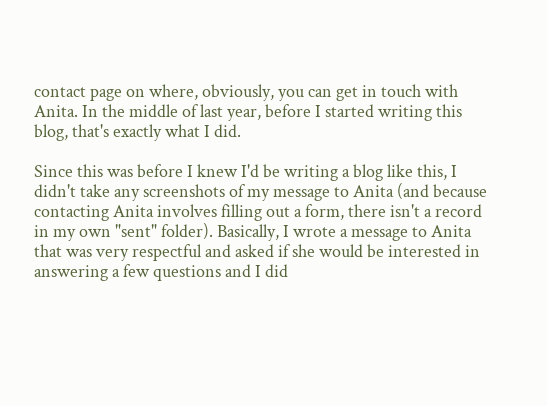contact page on where, obviously, you can get in touch with Anita. In the middle of last year, before I started writing this blog, that's exactly what I did.

Since this was before I knew I'd be writing a blog like this, I didn't take any screenshots of my message to Anita (and because contacting Anita involves filling out a form, there isn't a record in my own "sent" folder). Basically, I wrote a message to Anita that was very respectful and asked if she would be interested in answering a few questions and I did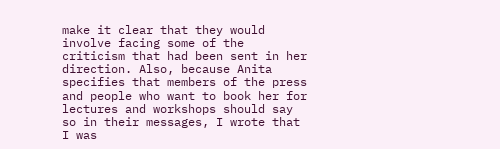make it clear that they would involve facing some of the criticism that had been sent in her direction. Also, because Anita specifies that members of the press and people who want to book her for lectures and workshops should say so in their messages, I wrote that I was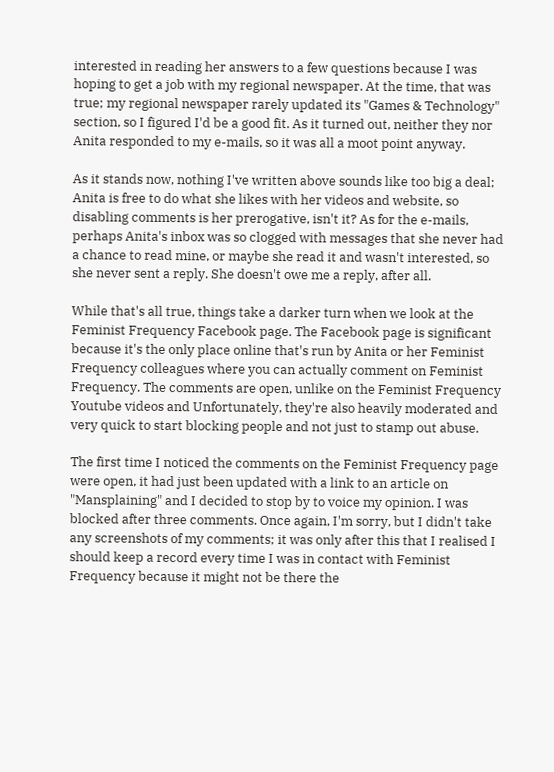interested in reading her answers to a few questions because I was hoping to get a job with my regional newspaper. At the time, that was true; my regional newspaper rarely updated its "Games & Technology" section, so I figured I'd be a good fit. As it turned out, neither they nor Anita responded to my e-mails, so it was all a moot point anyway.

As it stands now, nothing I've written above sounds like too big a deal; Anita is free to do what she likes with her videos and website, so disabling comments is her prerogative, isn't it? As for the e-mails, perhaps Anita's inbox was so clogged with messages that she never had a chance to read mine, or maybe she read it and wasn't interested, so she never sent a reply. She doesn't owe me a reply, after all.

While that's all true, things take a darker turn when we look at the Feminist Frequency Facebook page. The Facebook page is significant because it's the only place online that's run by Anita or her Feminist Frequency colleagues where you can actually comment on Feminist Frequency. The comments are open, unlike on the Feminist Frequency Youtube videos and Unfortunately, they're also heavily moderated and very quick to start blocking people and not just to stamp out abuse.

The first time I noticed the comments on the Feminist Frequency page were open, it had just been updated with a link to an article on "Mansplaining" and I decided to stop by to voice my opinion. I was blocked after three comments. Once again, I'm sorry, but I didn't take any screenshots of my comments; it was only after this that I realised I should keep a record every time I was in contact with Feminist Frequency because it might not be there the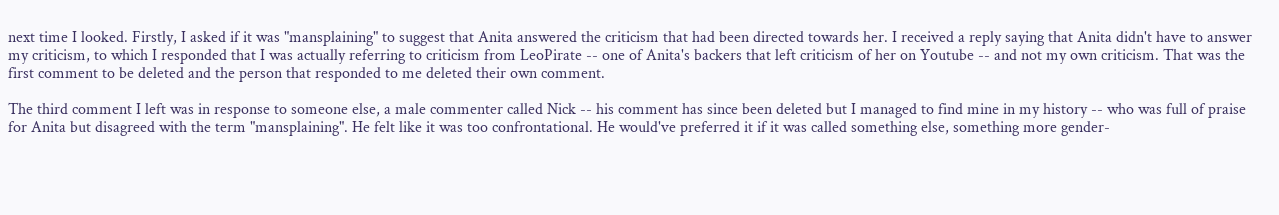next time I looked. Firstly, I asked if it was "mansplaining" to suggest that Anita answered the criticism that had been directed towards her. I received a reply saying that Anita didn't have to answer my criticism, to which I responded that I was actually referring to criticism from LeoPirate -- one of Anita's backers that left criticism of her on Youtube -- and not my own criticism. That was the first comment to be deleted and the person that responded to me deleted their own comment.

The third comment I left was in response to someone else, a male commenter called Nick -- his comment has since been deleted but I managed to find mine in my history -- who was full of praise for Anita but disagreed with the term "mansplaining". He felt like it was too confrontational. He would've preferred it if it was called something else, something more gender-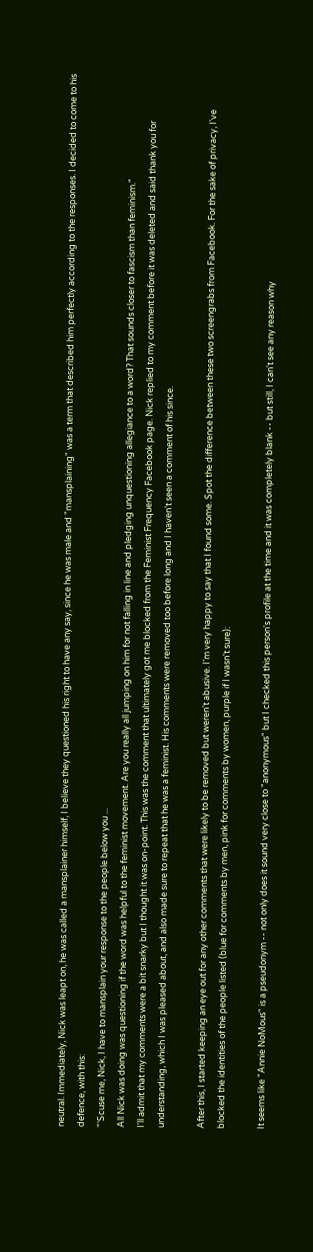neutral. Immediately, Nick was leapt on, he was called a mansplainer himself, I believe they questioned his right to have any say, since he was male and "mansplaining" was a term that described him perfectly according to the responses. I decided to come to his defence, with this:
"'Scuse me, Nick, I have to mansplain your response to the people below you ...
All Nick was doing was questioning if the word was helpful to the feminist movement. Are you really all jumping on him for not falling in line and pledging unquestioning allegiance to a word? That sounds closer to fascism than feminism."
I'll admit that my comments were a bit snarky but I thought it was on-point. This was the comment that ultimately got me blocked from the Feminist Frequency Facebook page. Nick replied to my comment before it was deleted and said thank you for understanding, which I was pleased about, and also made sure to repeat that he was a feminist. His comments were removed too before long and I haven't seen a comment of his since.

After this, I started keeping an eye out for any other comments that were likely to be removed but weren't abusive. I'm very happy to say that I found some. Spot the difference between these two screengrabs from Facebook. For the sake of privacy, I've blocked the identities of the people listed (blue for comments by men, pink for comments by women, purple if I wasn't sure):

It seems like "Annie NoMous" is a pseudonym -- not only does it sound very close to "anonymous" but I checked this person's profile at the time and it was completely blank -- but still, I can't see any reason why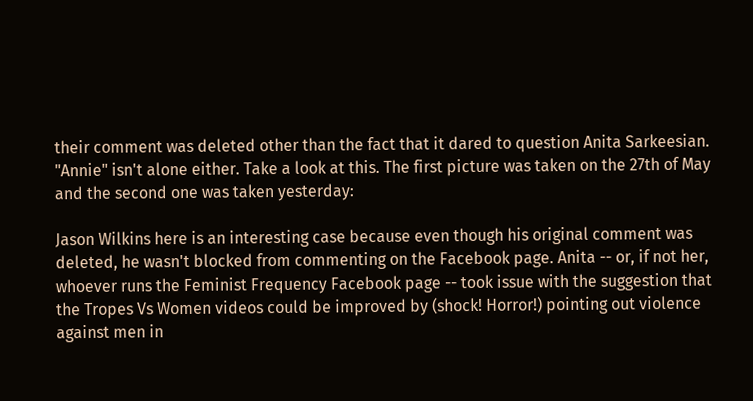their comment was deleted other than the fact that it dared to question Anita Sarkeesian. "Annie" isn't alone either. Take a look at this. The first picture was taken on the 27th of May and the second one was taken yesterday:

Jason Wilkins here is an interesting case because even though his original comment was deleted, he wasn't blocked from commenting on the Facebook page. Anita -- or, if not her, whoever runs the Feminist Frequency Facebook page -- took issue with the suggestion that the Tropes Vs Women videos could be improved by (shock! Horror!) pointing out violence against men in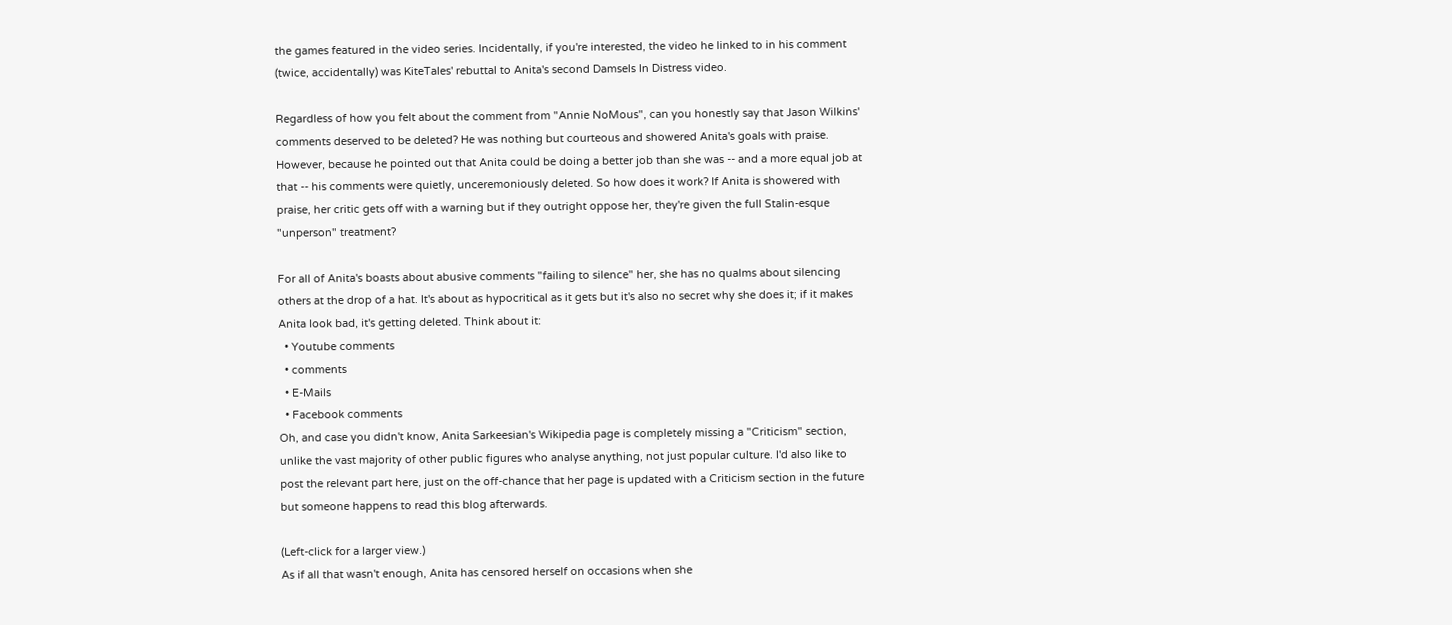the games featured in the video series. Incidentally, if you're interested, the video he linked to in his comment (twice, accidentally) was KiteTales' rebuttal to Anita's second Damsels In Distress video.

Regardless of how you felt about the comment from "Annie NoMous", can you honestly say that Jason Wilkins' comments deserved to be deleted? He was nothing but courteous and showered Anita's goals with praise. However, because he pointed out that Anita could be doing a better job than she was -- and a more equal job at that -- his comments were quietly, unceremoniously deleted. So how does it work? If Anita is showered with praise, her critic gets off with a warning but if they outright oppose her, they're given the full Stalin-esque "unperson" treatment?

For all of Anita's boasts about abusive comments "failing to silence" her, she has no qualms about silencing others at the drop of a hat. It's about as hypocritical as it gets but it's also no secret why she does it; if it makes Anita look bad, it's getting deleted. Think about it:
  • Youtube comments
  • comments
  • E-Mails
  • Facebook comments
Oh, and case you didn't know, Anita Sarkeesian's Wikipedia page is completely missing a "Criticism" section, unlike the vast majority of other public figures who analyse anything, not just popular culture. I'd also like to post the relevant part here, just on the off-chance that her page is updated with a Criticism section in the future but someone happens to read this blog afterwards.

(Left-click for a larger view.)
As if all that wasn't enough, Anita has censored herself on occasions when she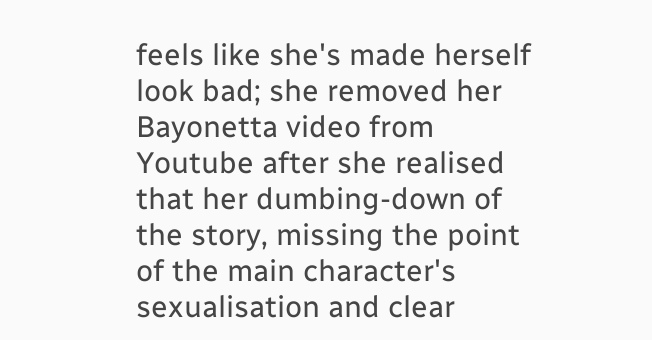feels like she's made herself look bad; she removed her Bayonetta video from Youtube after she realised that her dumbing-down of the story, missing the point of the main character's sexualisation and clear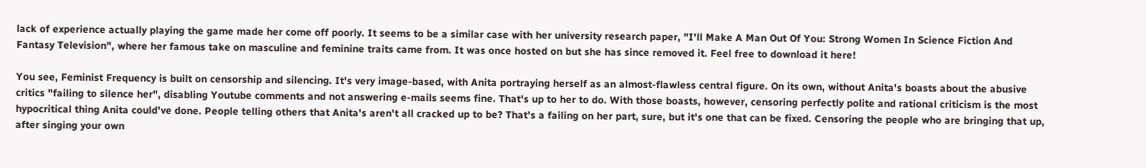lack of experience actually playing the game made her come off poorly. It seems to be a similar case with her university research paper, "I'll Make A Man Out Of You: Strong Women In Science Fiction And Fantasy Television", where her famous take on masculine and feminine traits came from. It was once hosted on but she has since removed it. Feel free to download it here!

You see, Feminist Frequency is built on censorship and silencing. It's very image-based, with Anita portraying herself as an almost-flawless central figure. On its own, without Anita's boasts about the abusive critics "failing to silence her", disabling Youtube comments and not answering e-mails seems fine. That's up to her to do. With those boasts, however, censoring perfectly polite and rational criticism is the most hypocritical thing Anita could've done. People telling others that Anita's aren't all cracked up to be? That's a failing on her part, sure, but it's one that can be fixed. Censoring the people who are bringing that up, after singing your own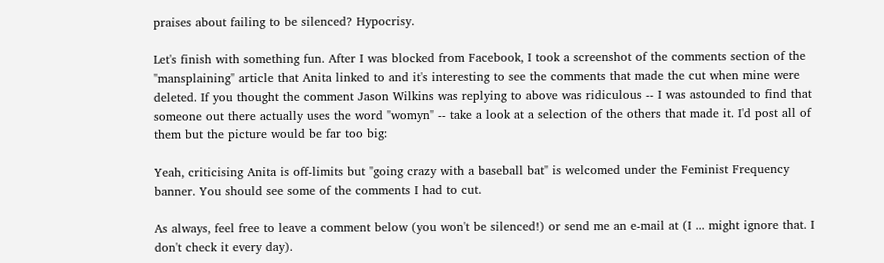praises about failing to be silenced? Hypocrisy.

Let's finish with something fun. After I was blocked from Facebook, I took a screenshot of the comments section of the "mansplaining" article that Anita linked to and it's interesting to see the comments that made the cut when mine were deleted. If you thought the comment Jason Wilkins was replying to above was ridiculous -- I was astounded to find that someone out there actually uses the word "womyn" -- take a look at a selection of the others that made it. I'd post all of them but the picture would be far too big:

Yeah, criticising Anita is off-limits but "going crazy with a baseball bat" is welcomed under the Feminist Frequency banner. You should see some of the comments I had to cut.

As always, feel free to leave a comment below (you won't be silenced!) or send me an e-mail at (I ... might ignore that. I don't check it every day).